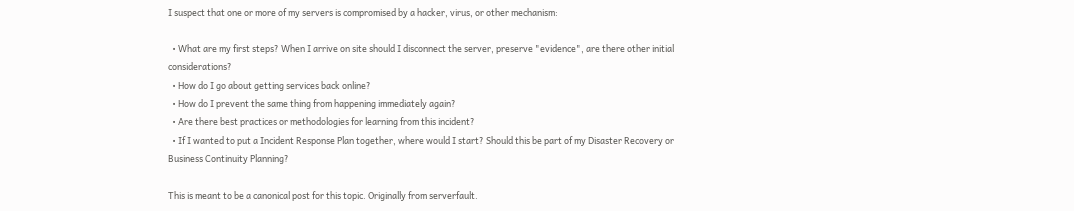I suspect that one or more of my servers is compromised by a hacker, virus, or other mechanism:

  • What are my first steps? When I arrive on site should I disconnect the server, preserve "evidence", are there other initial considerations?
  • How do I go about getting services back online?
  • How do I prevent the same thing from happening immediately again?
  • Are there best practices or methodologies for learning from this incident?
  • If I wanted to put a Incident Response Plan together, where would I start? Should this be part of my Disaster Recovery or Business Continuity Planning?

This is meant to be a canonical post for this topic. Originally from serverfault.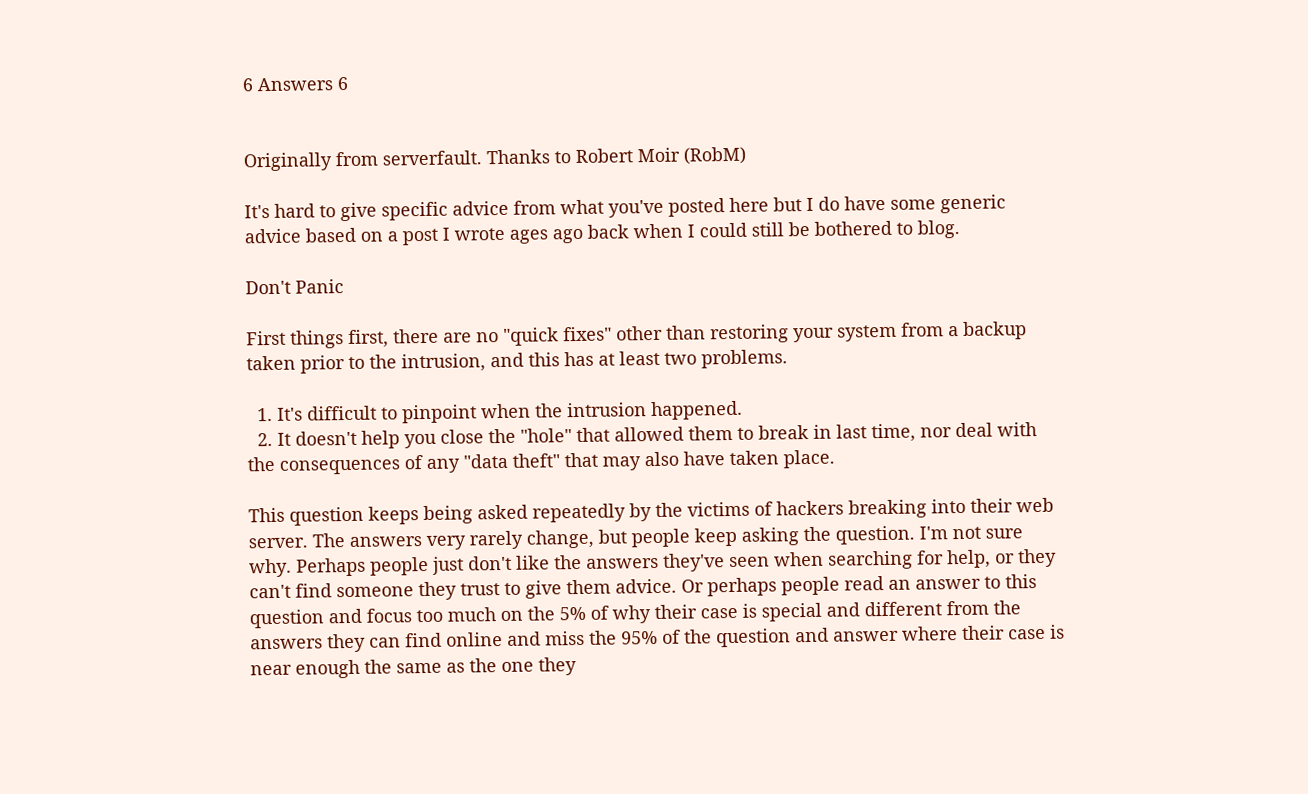6 Answers 6


Originally from serverfault. Thanks to Robert Moir (RobM)

It's hard to give specific advice from what you've posted here but I do have some generic advice based on a post I wrote ages ago back when I could still be bothered to blog.

Don't Panic

First things first, there are no "quick fixes" other than restoring your system from a backup taken prior to the intrusion, and this has at least two problems.

  1. It's difficult to pinpoint when the intrusion happened.
  2. It doesn't help you close the "hole" that allowed them to break in last time, nor deal with the consequences of any "data theft" that may also have taken place.

This question keeps being asked repeatedly by the victims of hackers breaking into their web server. The answers very rarely change, but people keep asking the question. I'm not sure why. Perhaps people just don't like the answers they've seen when searching for help, or they can't find someone they trust to give them advice. Or perhaps people read an answer to this question and focus too much on the 5% of why their case is special and different from the answers they can find online and miss the 95% of the question and answer where their case is near enough the same as the one they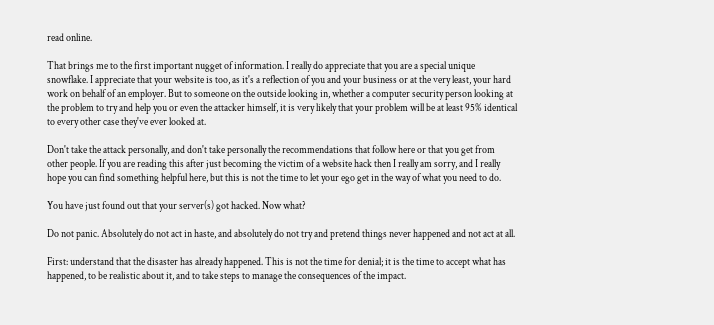read online.

That brings me to the first important nugget of information. I really do appreciate that you are a special unique snowflake. I appreciate that your website is too, as it's a reflection of you and your business or at the very least, your hard work on behalf of an employer. But to someone on the outside looking in, whether a computer security person looking at the problem to try and help you or even the attacker himself, it is very likely that your problem will be at least 95% identical to every other case they've ever looked at.

Don't take the attack personally, and don't take personally the recommendations that follow here or that you get from other people. If you are reading this after just becoming the victim of a website hack then I really am sorry, and I really hope you can find something helpful here, but this is not the time to let your ego get in the way of what you need to do.

You have just found out that your server(s) got hacked. Now what?

Do not panic. Absolutely do not act in haste, and absolutely do not try and pretend things never happened and not act at all.

First: understand that the disaster has already happened. This is not the time for denial; it is the time to accept what has happened, to be realistic about it, and to take steps to manage the consequences of the impact.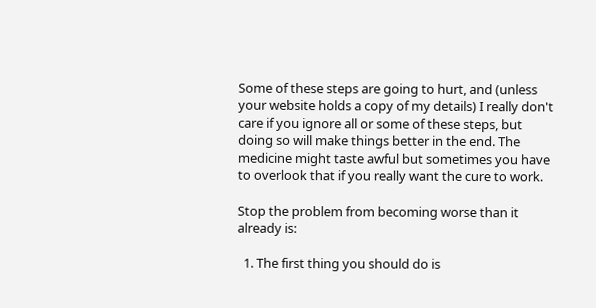Some of these steps are going to hurt, and (unless your website holds a copy of my details) I really don't care if you ignore all or some of these steps, but doing so will make things better in the end. The medicine might taste awful but sometimes you have to overlook that if you really want the cure to work.

Stop the problem from becoming worse than it already is:

  1. The first thing you should do is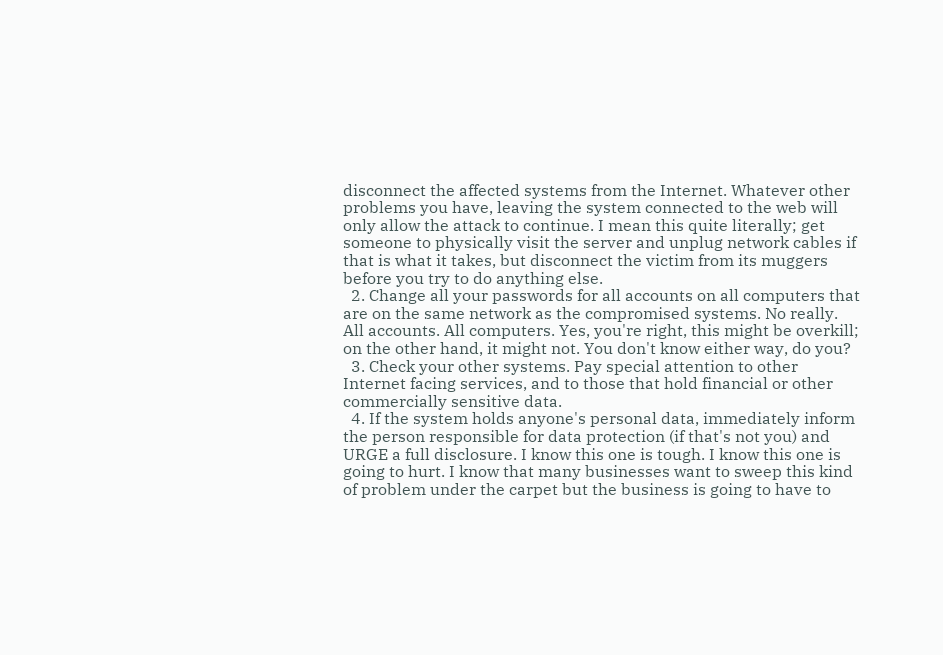disconnect the affected systems from the Internet. Whatever other problems you have, leaving the system connected to the web will only allow the attack to continue. I mean this quite literally; get someone to physically visit the server and unplug network cables if that is what it takes, but disconnect the victim from its muggers before you try to do anything else.
  2. Change all your passwords for all accounts on all computers that are on the same network as the compromised systems. No really. All accounts. All computers. Yes, you're right, this might be overkill; on the other hand, it might not. You don't know either way, do you?
  3. Check your other systems. Pay special attention to other Internet facing services, and to those that hold financial or other commercially sensitive data.
  4. If the system holds anyone's personal data, immediately inform the person responsible for data protection (if that's not you) and URGE a full disclosure. I know this one is tough. I know this one is going to hurt. I know that many businesses want to sweep this kind of problem under the carpet but the business is going to have to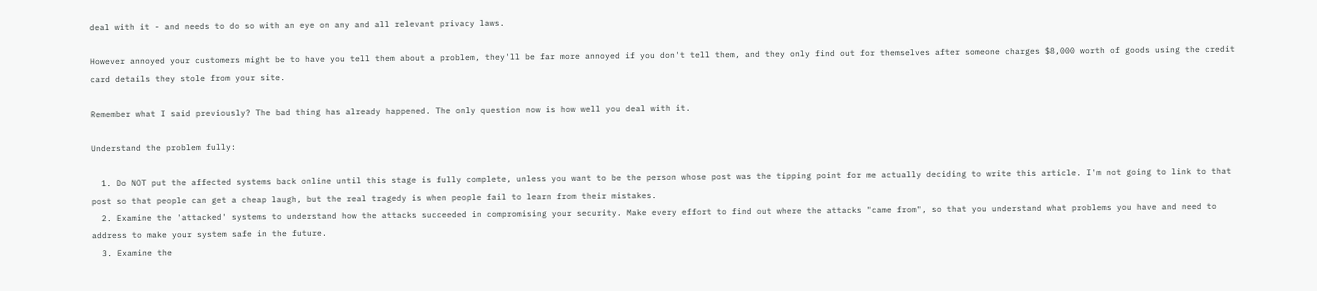deal with it - and needs to do so with an eye on any and all relevant privacy laws.

However annoyed your customers might be to have you tell them about a problem, they'll be far more annoyed if you don't tell them, and they only find out for themselves after someone charges $8,000 worth of goods using the credit card details they stole from your site.

Remember what I said previously? The bad thing has already happened. The only question now is how well you deal with it.

Understand the problem fully:

  1. Do NOT put the affected systems back online until this stage is fully complete, unless you want to be the person whose post was the tipping point for me actually deciding to write this article. I'm not going to link to that post so that people can get a cheap laugh, but the real tragedy is when people fail to learn from their mistakes.
  2. Examine the 'attacked' systems to understand how the attacks succeeded in compromising your security. Make every effort to find out where the attacks "came from", so that you understand what problems you have and need to address to make your system safe in the future.
  3. Examine the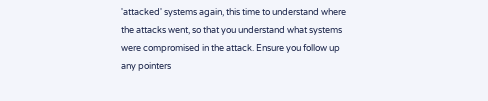'attacked' systems again, this time to understand where the attacks went, so that you understand what systems were compromised in the attack. Ensure you follow up any pointers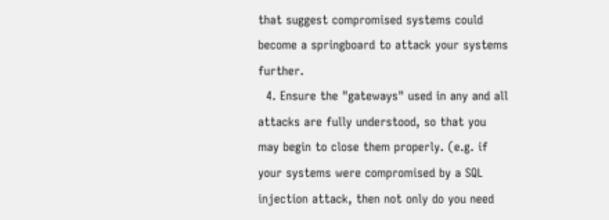that suggest compromised systems could become a springboard to attack your systems further.
  4. Ensure the "gateways" used in any and all attacks are fully understood, so that you may begin to close them properly. (e.g. if your systems were compromised by a SQL injection attack, then not only do you need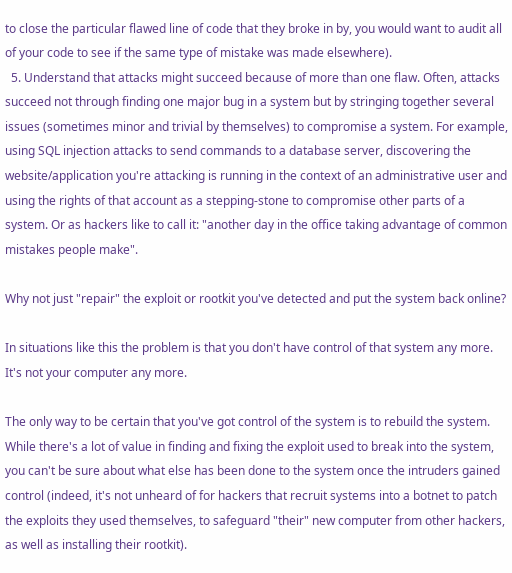to close the particular flawed line of code that they broke in by, you would want to audit all of your code to see if the same type of mistake was made elsewhere).
  5. Understand that attacks might succeed because of more than one flaw. Often, attacks succeed not through finding one major bug in a system but by stringing together several issues (sometimes minor and trivial by themselves) to compromise a system. For example, using SQL injection attacks to send commands to a database server, discovering the website/application you're attacking is running in the context of an administrative user and using the rights of that account as a stepping-stone to compromise other parts of a system. Or as hackers like to call it: "another day in the office taking advantage of common mistakes people make".

Why not just "repair" the exploit or rootkit you've detected and put the system back online?

In situations like this the problem is that you don't have control of that system any more. It's not your computer any more.

The only way to be certain that you've got control of the system is to rebuild the system. While there's a lot of value in finding and fixing the exploit used to break into the system, you can't be sure about what else has been done to the system once the intruders gained control (indeed, it's not unheard of for hackers that recruit systems into a botnet to patch the exploits they used themselves, to safeguard "their" new computer from other hackers, as well as installing their rootkit).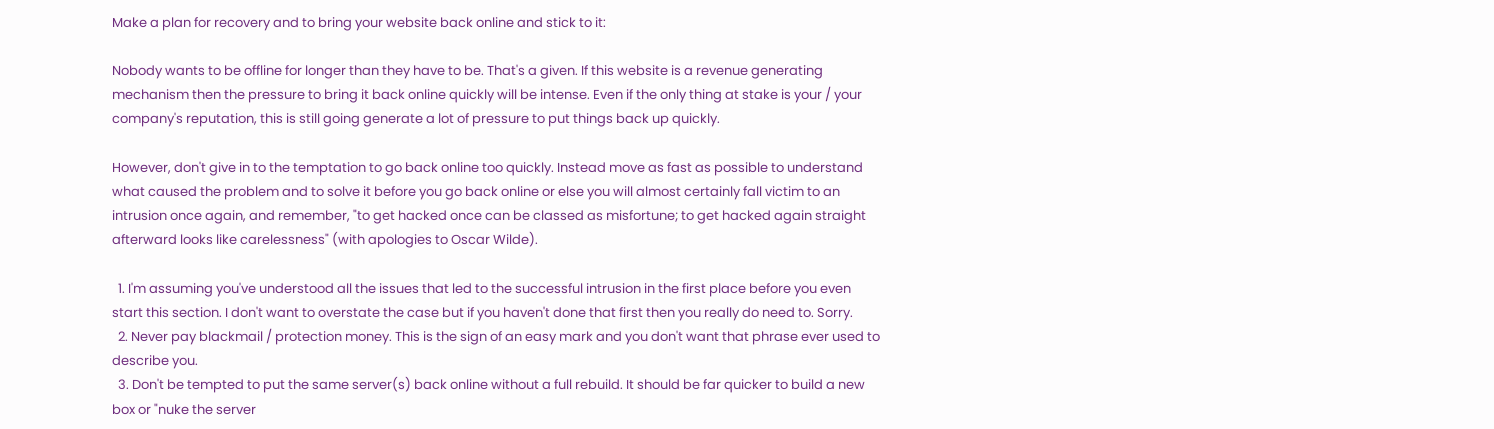Make a plan for recovery and to bring your website back online and stick to it:

Nobody wants to be offline for longer than they have to be. That's a given. If this website is a revenue generating mechanism then the pressure to bring it back online quickly will be intense. Even if the only thing at stake is your / your company's reputation, this is still going generate a lot of pressure to put things back up quickly.

However, don't give in to the temptation to go back online too quickly. Instead move as fast as possible to understand what caused the problem and to solve it before you go back online or else you will almost certainly fall victim to an intrusion once again, and remember, "to get hacked once can be classed as misfortune; to get hacked again straight afterward looks like carelessness" (with apologies to Oscar Wilde).

  1. I'm assuming you've understood all the issues that led to the successful intrusion in the first place before you even start this section. I don't want to overstate the case but if you haven't done that first then you really do need to. Sorry.
  2. Never pay blackmail / protection money. This is the sign of an easy mark and you don't want that phrase ever used to describe you.
  3. Don't be tempted to put the same server(s) back online without a full rebuild. It should be far quicker to build a new box or "nuke the server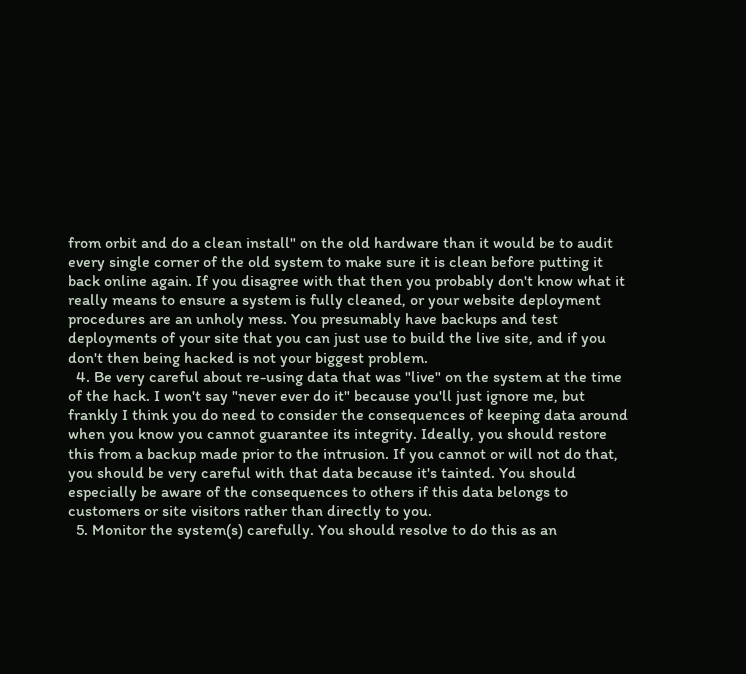from orbit and do a clean install" on the old hardware than it would be to audit every single corner of the old system to make sure it is clean before putting it back online again. If you disagree with that then you probably don't know what it really means to ensure a system is fully cleaned, or your website deployment procedures are an unholy mess. You presumably have backups and test deployments of your site that you can just use to build the live site, and if you don't then being hacked is not your biggest problem.
  4. Be very careful about re-using data that was "live" on the system at the time of the hack. I won't say "never ever do it" because you'll just ignore me, but frankly I think you do need to consider the consequences of keeping data around when you know you cannot guarantee its integrity. Ideally, you should restore this from a backup made prior to the intrusion. If you cannot or will not do that, you should be very careful with that data because it's tainted. You should especially be aware of the consequences to others if this data belongs to customers or site visitors rather than directly to you.
  5. Monitor the system(s) carefully. You should resolve to do this as an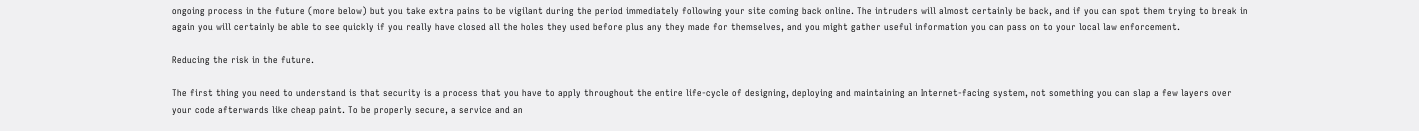ongoing process in the future (more below) but you take extra pains to be vigilant during the period immediately following your site coming back online. The intruders will almost certainly be back, and if you can spot them trying to break in again you will certainly be able to see quickly if you really have closed all the holes they used before plus any they made for themselves, and you might gather useful information you can pass on to your local law enforcement.

Reducing the risk in the future.

The first thing you need to understand is that security is a process that you have to apply throughout the entire life-cycle of designing, deploying and maintaining an Internet-facing system, not something you can slap a few layers over your code afterwards like cheap paint. To be properly secure, a service and an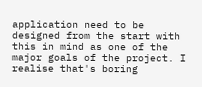application need to be designed from the start with this in mind as one of the major goals of the project. I realise that's boring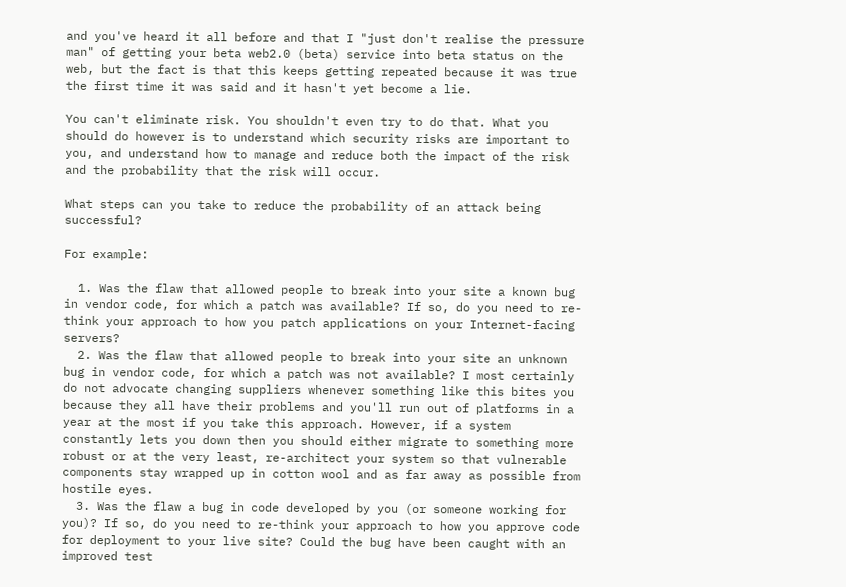and you've heard it all before and that I "just don't realise the pressure man" of getting your beta web2.0 (beta) service into beta status on the web, but the fact is that this keeps getting repeated because it was true the first time it was said and it hasn't yet become a lie.

You can't eliminate risk. You shouldn't even try to do that. What you should do however is to understand which security risks are important to you, and understand how to manage and reduce both the impact of the risk and the probability that the risk will occur.

What steps can you take to reduce the probability of an attack being successful?

For example:

  1. Was the flaw that allowed people to break into your site a known bug in vendor code, for which a patch was available? If so, do you need to re-think your approach to how you patch applications on your Internet-facing servers?
  2. Was the flaw that allowed people to break into your site an unknown bug in vendor code, for which a patch was not available? I most certainly do not advocate changing suppliers whenever something like this bites you because they all have their problems and you'll run out of platforms in a year at the most if you take this approach. However, if a system constantly lets you down then you should either migrate to something more robust or at the very least, re-architect your system so that vulnerable components stay wrapped up in cotton wool and as far away as possible from hostile eyes.
  3. Was the flaw a bug in code developed by you (or someone working for you)? If so, do you need to re-think your approach to how you approve code for deployment to your live site? Could the bug have been caught with an improved test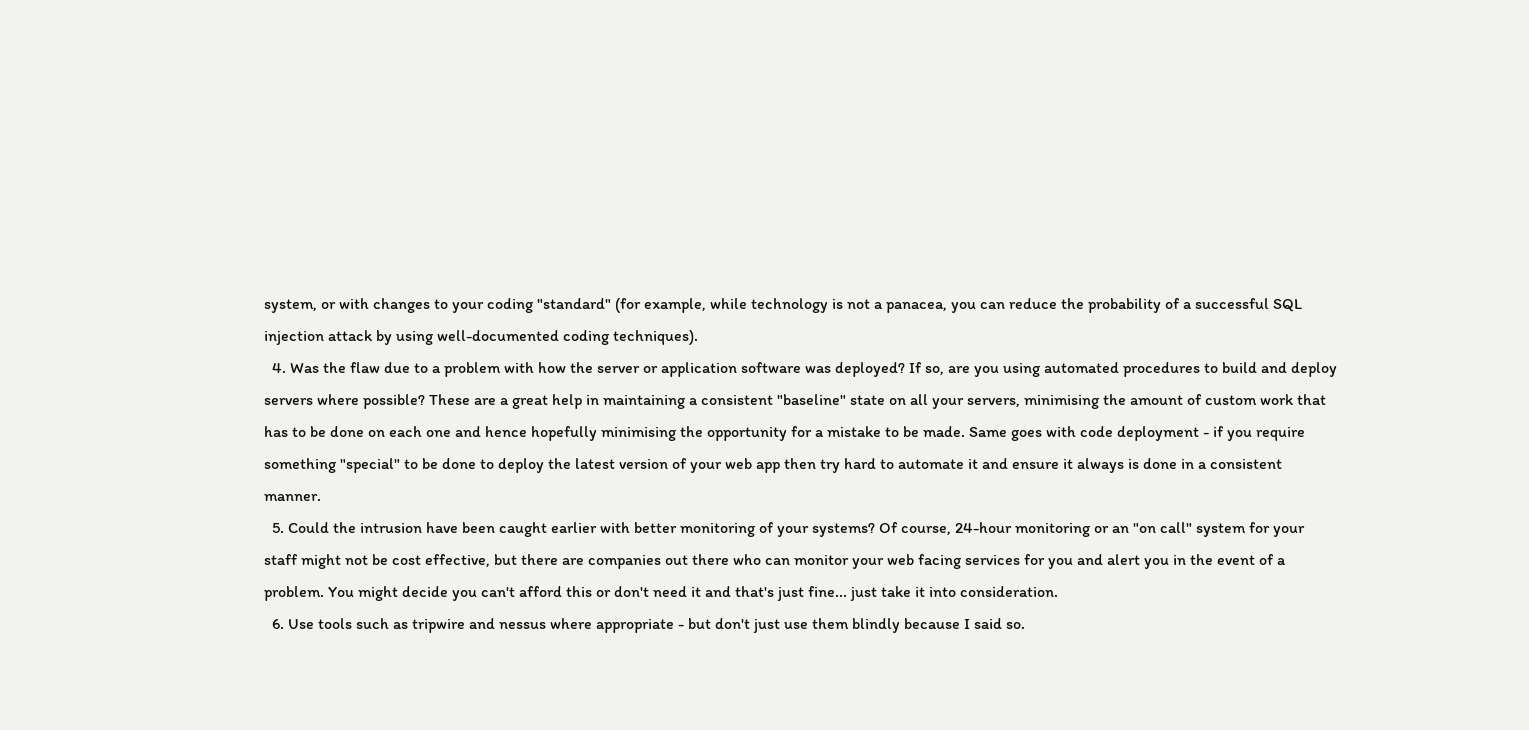system, or with changes to your coding "standard" (for example, while technology is not a panacea, you can reduce the probability of a successful SQL injection attack by using well-documented coding techniques).
  4. Was the flaw due to a problem with how the server or application software was deployed? If so, are you using automated procedures to build and deploy servers where possible? These are a great help in maintaining a consistent "baseline" state on all your servers, minimising the amount of custom work that has to be done on each one and hence hopefully minimising the opportunity for a mistake to be made. Same goes with code deployment - if you require something "special" to be done to deploy the latest version of your web app then try hard to automate it and ensure it always is done in a consistent manner.
  5. Could the intrusion have been caught earlier with better monitoring of your systems? Of course, 24-hour monitoring or an "on call" system for your staff might not be cost effective, but there are companies out there who can monitor your web facing services for you and alert you in the event of a problem. You might decide you can't afford this or don't need it and that's just fine... just take it into consideration.
  6. Use tools such as tripwire and nessus where appropriate - but don't just use them blindly because I said so.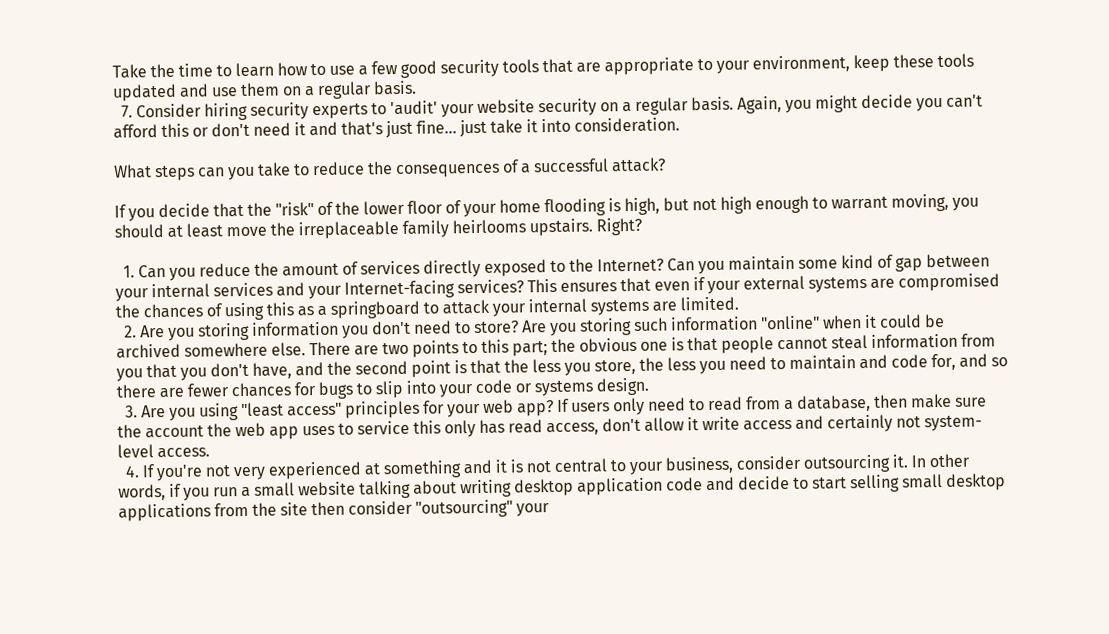Take the time to learn how to use a few good security tools that are appropriate to your environment, keep these tools updated and use them on a regular basis.
  7. Consider hiring security experts to 'audit' your website security on a regular basis. Again, you might decide you can't afford this or don't need it and that's just fine... just take it into consideration.

What steps can you take to reduce the consequences of a successful attack?

If you decide that the "risk" of the lower floor of your home flooding is high, but not high enough to warrant moving, you should at least move the irreplaceable family heirlooms upstairs. Right?

  1. Can you reduce the amount of services directly exposed to the Internet? Can you maintain some kind of gap between your internal services and your Internet-facing services? This ensures that even if your external systems are compromised the chances of using this as a springboard to attack your internal systems are limited.
  2. Are you storing information you don't need to store? Are you storing such information "online" when it could be archived somewhere else. There are two points to this part; the obvious one is that people cannot steal information from you that you don't have, and the second point is that the less you store, the less you need to maintain and code for, and so there are fewer chances for bugs to slip into your code or systems design.
  3. Are you using "least access" principles for your web app? If users only need to read from a database, then make sure the account the web app uses to service this only has read access, don't allow it write access and certainly not system-level access.
  4. If you're not very experienced at something and it is not central to your business, consider outsourcing it. In other words, if you run a small website talking about writing desktop application code and decide to start selling small desktop applications from the site then consider "outsourcing" your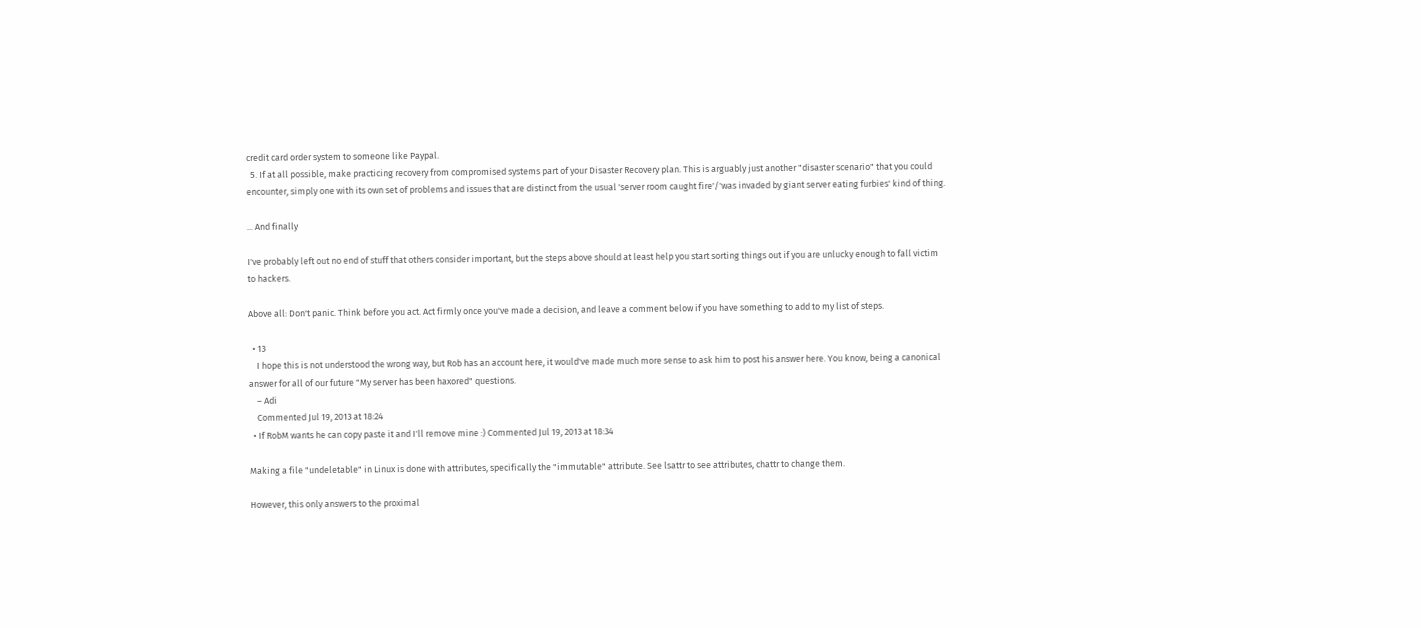credit card order system to someone like Paypal.
  5. If at all possible, make practicing recovery from compromised systems part of your Disaster Recovery plan. This is arguably just another "disaster scenario" that you could encounter, simply one with its own set of problems and issues that are distinct from the usual 'server room caught fire'/'was invaded by giant server eating furbies' kind of thing.

... And finally

I've probably left out no end of stuff that others consider important, but the steps above should at least help you start sorting things out if you are unlucky enough to fall victim to hackers.

Above all: Don't panic. Think before you act. Act firmly once you've made a decision, and leave a comment below if you have something to add to my list of steps.

  • 13
    I hope this is not understood the wrong way, but Rob has an account here, it would've made much more sense to ask him to post his answer here. You know, being a canonical answer for all of our future "My server has been haxored" questions.
    – Adi
    Commented Jul 19, 2013 at 18:24
  • If RobM wants he can copy paste it and I'll remove mine :) Commented Jul 19, 2013 at 18:34

Making a file "undeletable" in Linux is done with attributes, specifically the "immutable" attribute. See lsattr to see attributes, chattr to change them.

However, this only answers to the proximal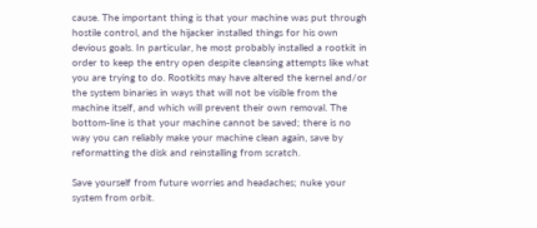cause. The important thing is that your machine was put through hostile control, and the hijacker installed things for his own devious goals. In particular, he most probably installed a rootkit in order to keep the entry open despite cleansing attempts like what you are trying to do. Rootkits may have altered the kernel and/or the system binaries in ways that will not be visible from the machine itself, and which will prevent their own removal. The bottom-line is that your machine cannot be saved; there is no way you can reliably make your machine clean again, save by reformatting the disk and reinstalling from scratch.

Save yourself from future worries and headaches; nuke your system from orbit.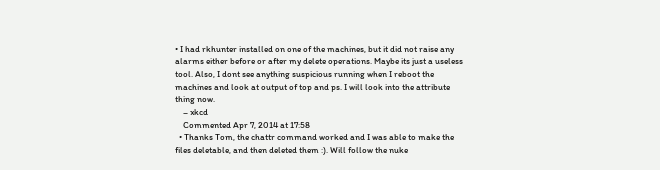• I had rkhunter installed on one of the machines, but it did not raise any alarms either before or after my delete operations. Maybe its just a useless tool. Also, I dont see anything suspicious running when I reboot the machines and look at output of top and ps. I will look into the attribute thing now.
    – xkcd
    Commented Apr 7, 2014 at 17:58
  • Thanks Tom, the chattr command worked and I was able to make the files deletable, and then deleted them :). Will follow the nuke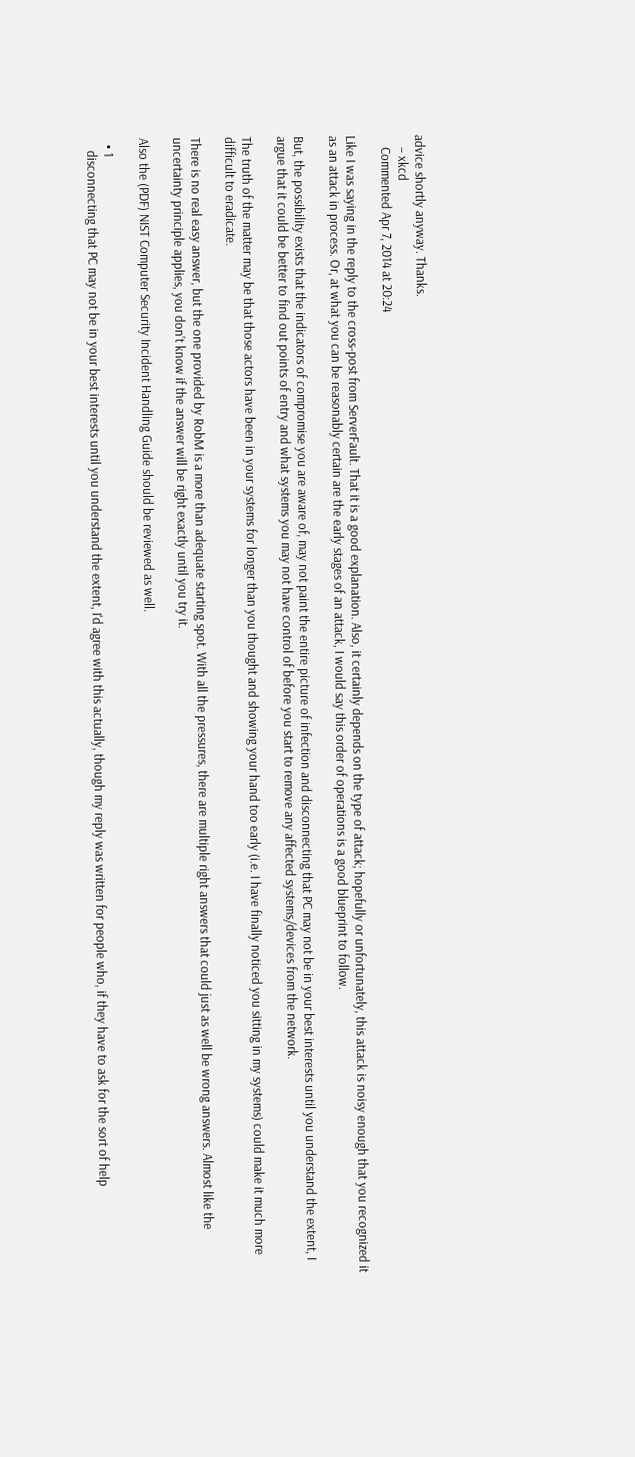advice shortly anyway. Thanks.
    – xkcd
    Commented Apr 7, 2014 at 20:24

Like I was saying in the reply to the cross-post from ServerFault. That it is a good explanation. Also, it certainly depends on the type of attack; hopefully or unfortunately, this attack is noisy enough that you recognized it as an attack in process. Or, at what you can be reasonably certain are the early stages of an attack, I would say this order of operations is a good blueprint to follow.

But, the possibility exists that the indicators of compromise you are aware of, may not paint the entire picture of infection and disconnecting that PC may not be in your best interests until you understand the extent, I argue that it could be better to find out points of entry and what systems you may not have control of before you start to remove any affected systems/devices from the network.

The truth of the matter may be that those actors have been in your systems for longer than you thought and showing your hand too early (i.e. I have finally noticed you sitting in my systems) could make it much more difficult to eradicate.

There is no real easy answer, but the one provided by RobM is a more than adequate starting spot. With all the pressures, there are multiple right answers that could just as well be wrong answers. Almost like the uncertainty principle applies, you don't know if the answer will be right exactly until you try it.

Also the (PDF) NIST Computer Security Incident Handling Guide should be reviewed as well.

  • 1
    disconnecting that PC may not be in your best interests until you understand the extent, I'd agree with this actually, though my reply was written for people who, if they have to ask for the sort of help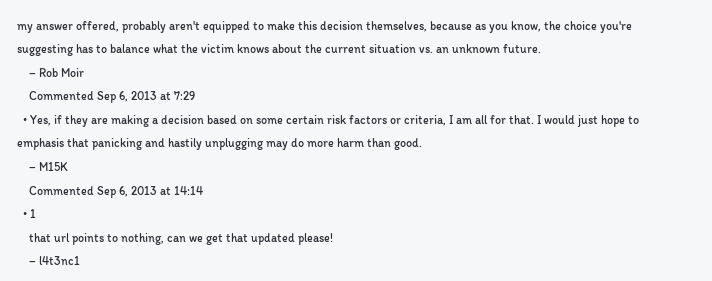my answer offered, probably aren't equipped to make this decision themselves, because as you know, the choice you're suggesting has to balance what the victim knows about the current situation vs. an unknown future.
    – Rob Moir
    Commented Sep 6, 2013 at 7:29
  • Yes, if they are making a decision based on some certain risk factors or criteria, I am all for that. I would just hope to emphasis that panicking and hastily unplugging may do more harm than good.
    – M15K
    Commented Sep 6, 2013 at 14:14
  • 1
    that url points to nothing, can we get that updated please!
    – l4t3nc1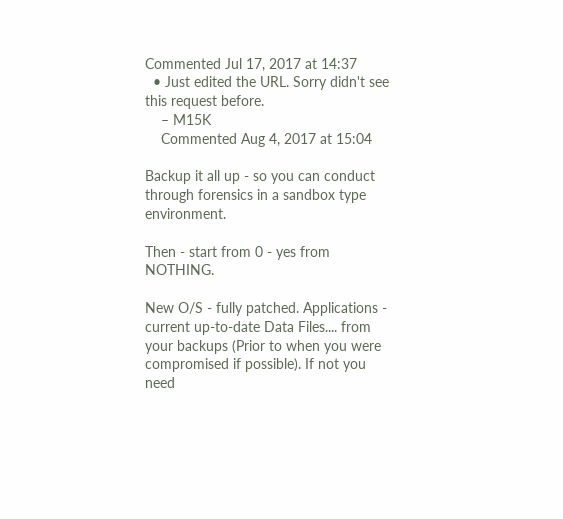Commented Jul 17, 2017 at 14:37
  • Just edited the URL. Sorry didn't see this request before.
    – M15K
    Commented Aug 4, 2017 at 15:04

Backup it all up - so you can conduct through forensics in a sandbox type environment.

Then - start from 0 - yes from NOTHING.

New O/S - fully patched. Applications - current up-to-date Data Files.... from your backups (Prior to when you were compromised if possible). If not you need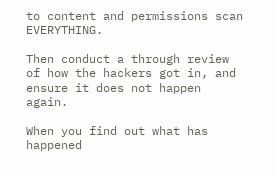to content and permissions scan EVERYTHING.

Then conduct a through review of how the hackers got in, and ensure it does not happen again.

When you find out what has happened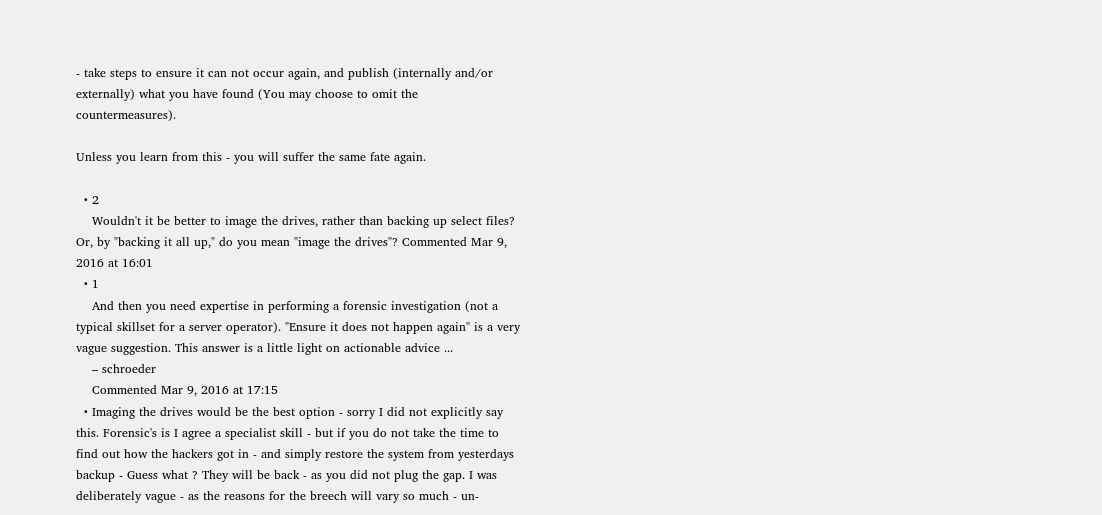- take steps to ensure it can not occur again, and publish (internally and/or externally) what you have found (You may choose to omit the countermeasures).

Unless you learn from this - you will suffer the same fate again.

  • 2
    Wouldn't it be better to image the drives, rather than backing up select files? Or, by "backing it all up," do you mean "image the drives"? Commented Mar 9, 2016 at 16:01
  • 1
    And then you need expertise in performing a forensic investigation (not a typical skillset for a server operator). "Ensure it does not happen again" is a very vague suggestion. This answer is a little light on actionable advice ...
    – schroeder
    Commented Mar 9, 2016 at 17:15
  • Imaging the drives would be the best option - sorry I did not explicitly say this. Forensic's is I agree a specialist skill - but if you do not take the time to find out how the hackers got in - and simply restore the system from yesterdays backup - Guess what ? They will be back - as you did not plug the gap. I was deliberately vague - as the reasons for the breech will vary so much - un-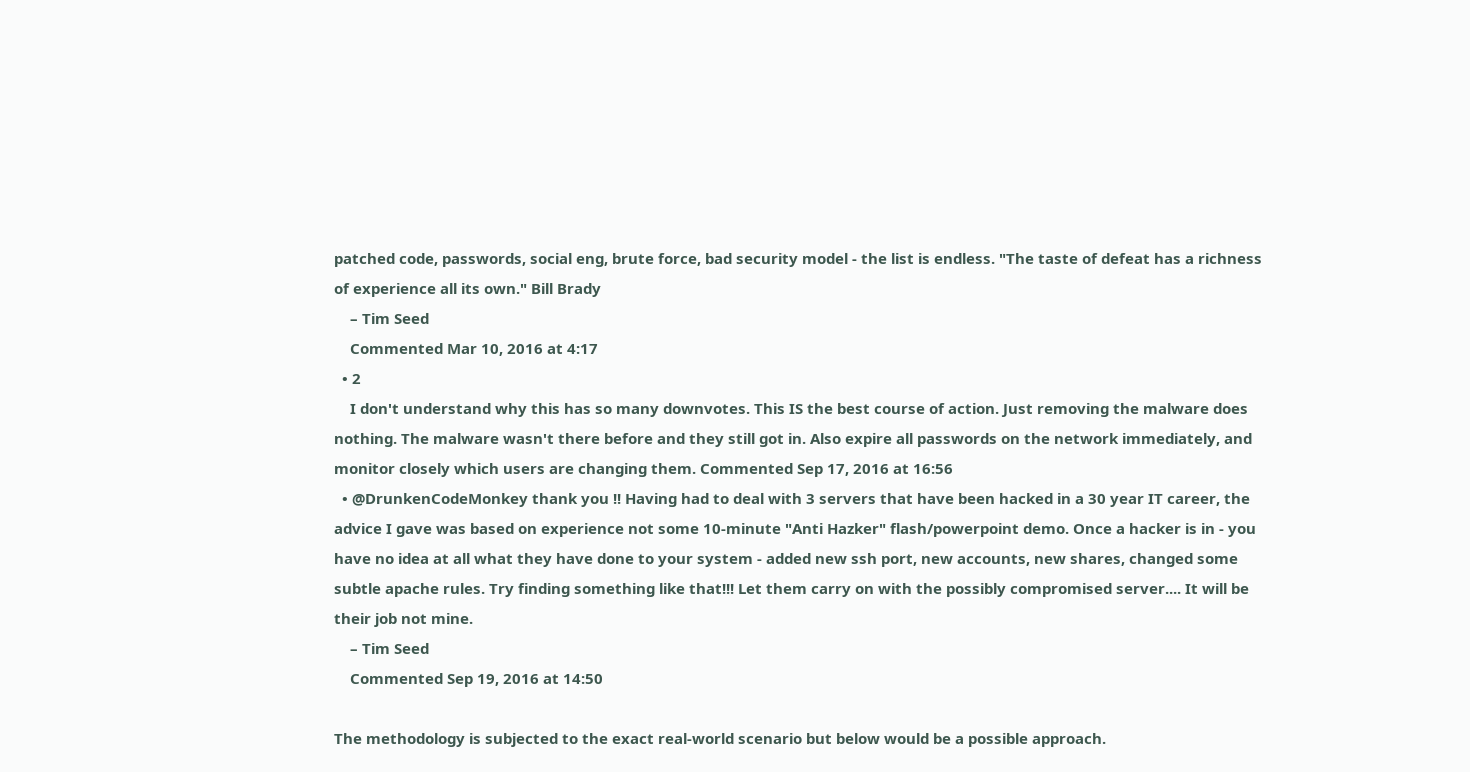patched code, passwords, social eng, brute force, bad security model - the list is endless. "The taste of defeat has a richness of experience all its own." Bill Brady
    – Tim Seed
    Commented Mar 10, 2016 at 4:17
  • 2
    I don't understand why this has so many downvotes. This IS the best course of action. Just removing the malware does nothing. The malware wasn't there before and they still got in. Also expire all passwords on the network immediately, and monitor closely which users are changing them. Commented Sep 17, 2016 at 16:56
  • @DrunkenCodeMonkey thank you !! Having had to deal with 3 servers that have been hacked in a 30 year IT career, the advice I gave was based on experience not some 10-minute "Anti Hazker" flash/powerpoint demo. Once a hacker is in - you have no idea at all what they have done to your system - added new ssh port, new accounts, new shares, changed some subtle apache rules. Try finding something like that!!! Let them carry on with the possibly compromised server.... It will be their job not mine.
    – Tim Seed
    Commented Sep 19, 2016 at 14:50

The methodology is subjected to the exact real-world scenario but below would be a possible approach.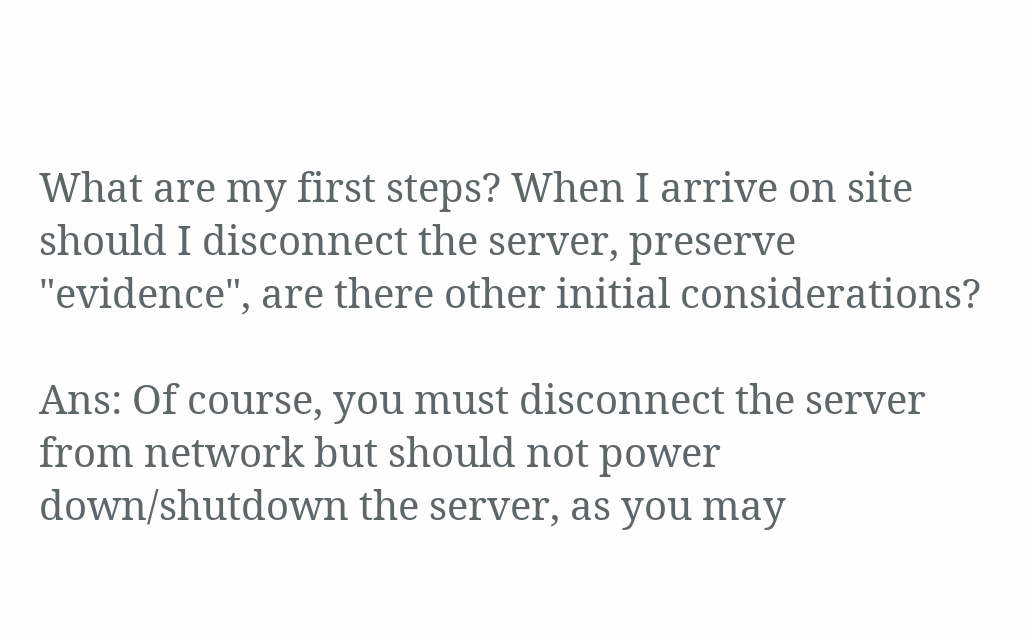What are my first steps? When I arrive on site should I disconnect the server, preserve "evidence", are there other initial considerations?

Ans: Of course, you must disconnect the server from network but should not power down/shutdown the server, as you may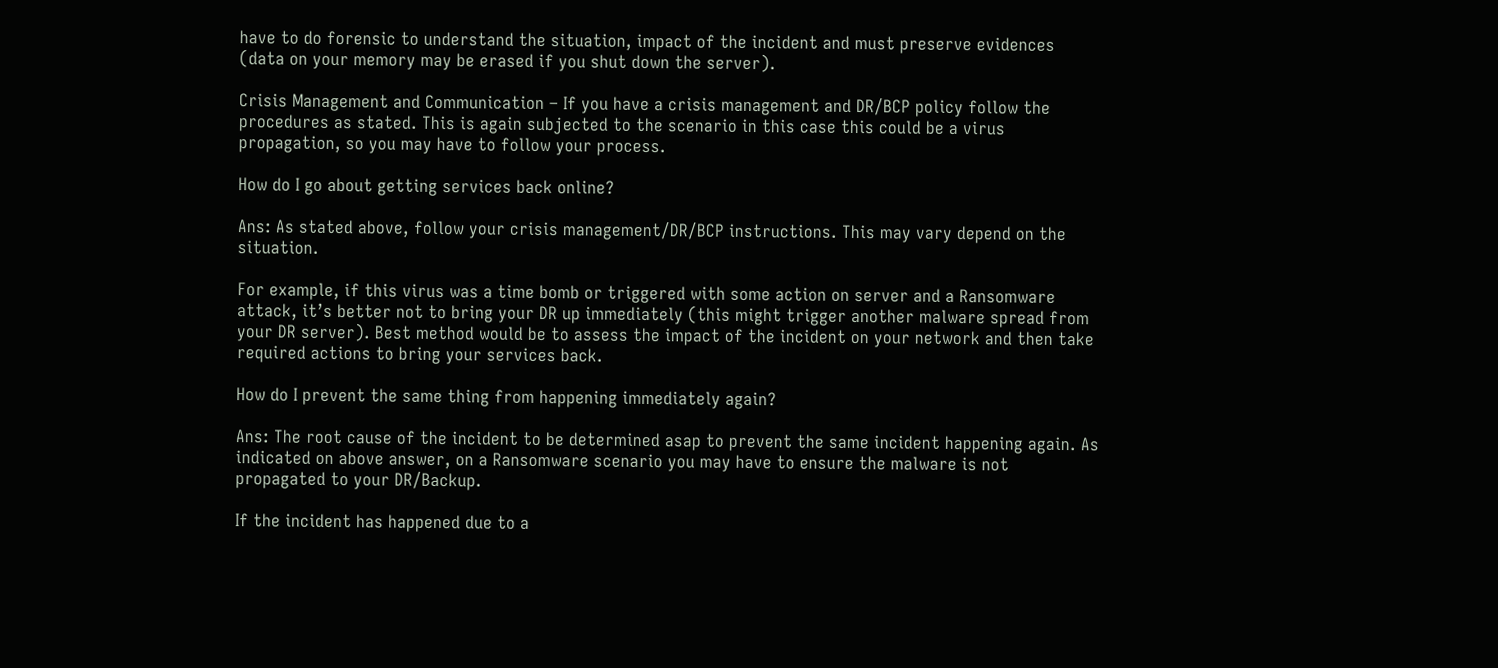have to do forensic to understand the situation, impact of the incident and must preserve evidences (data on your memory may be erased if you shut down the server).

Crisis Management and Communication – If you have a crisis management and DR/BCP policy follow the procedures as stated. This is again subjected to the scenario in this case this could be a virus propagation, so you may have to follow your process.

How do I go about getting services back online?

Ans: As stated above, follow your crisis management/DR/BCP instructions. This may vary depend on the situation.

For example, if this virus was a time bomb or triggered with some action on server and a Ransomware attack, it’s better not to bring your DR up immediately (this might trigger another malware spread from your DR server). Best method would be to assess the impact of the incident on your network and then take required actions to bring your services back.

How do I prevent the same thing from happening immediately again?

Ans: The root cause of the incident to be determined asap to prevent the same incident happening again. As indicated on above answer, on a Ransomware scenario you may have to ensure the malware is not propagated to your DR/Backup.

If the incident has happened due to a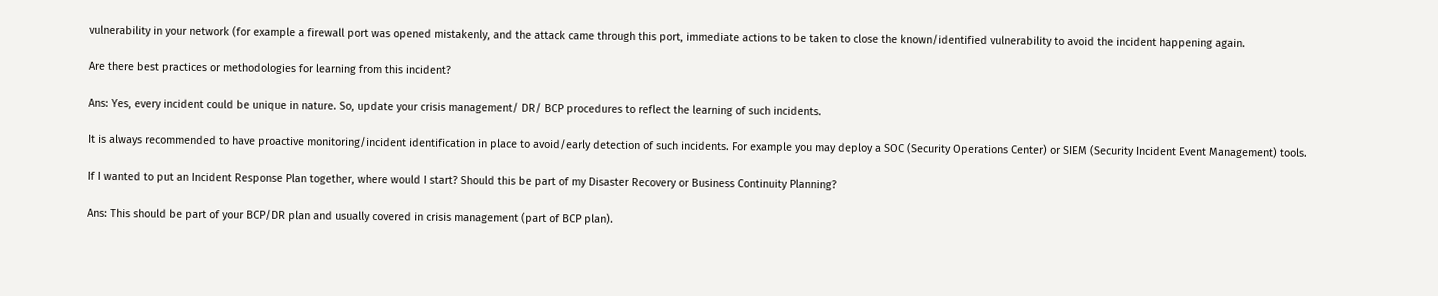vulnerability in your network (for example a firewall port was opened mistakenly, and the attack came through this port, immediate actions to be taken to close the known/identified vulnerability to avoid the incident happening again.

Are there best practices or methodologies for learning from this incident?

Ans: Yes, every incident could be unique in nature. So, update your crisis management/ DR/ BCP procedures to reflect the learning of such incidents.

It is always recommended to have proactive monitoring/incident identification in place to avoid/early detection of such incidents. For example you may deploy a SOC (Security Operations Center) or SIEM (Security Incident Event Management) tools.

If I wanted to put an Incident Response Plan together, where would I start? Should this be part of my Disaster Recovery or Business Continuity Planning?

Ans: This should be part of your BCP/DR plan and usually covered in crisis management (part of BCP plan).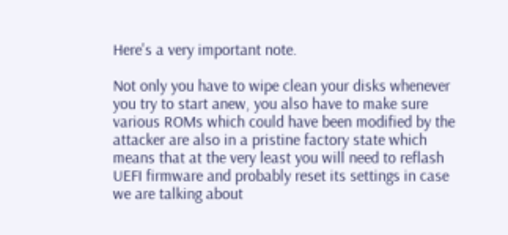Here's a very important note.

Not only you have to wipe clean your disks whenever you try to start anew, you also have to make sure various ROMs which could have been modified by the attacker are also in a pristine factory state which means that at the very least you will need to reflash UEFI firmware and probably reset its settings in case we are talking about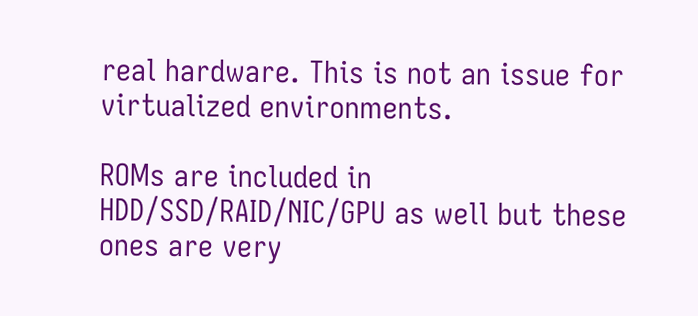real hardware. This is not an issue for virtualized environments.

ROMs are included in HDD/SSD/RAID/NIC/GPU as well but these ones are very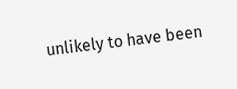unlikely to have been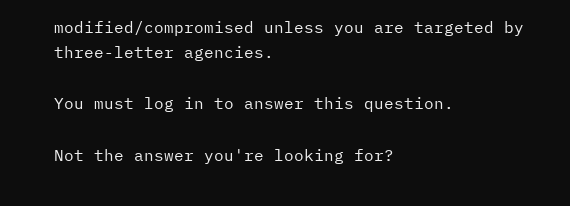modified/compromised unless you are targeted by three-letter agencies.

You must log in to answer this question.

Not the answer you're looking for?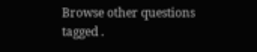Browse other questions tagged .